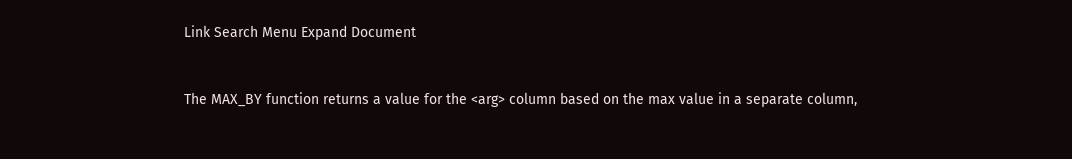Link Search Menu Expand Document


The MAX_BY function returns a value for the <arg> column based on the max value in a separate column,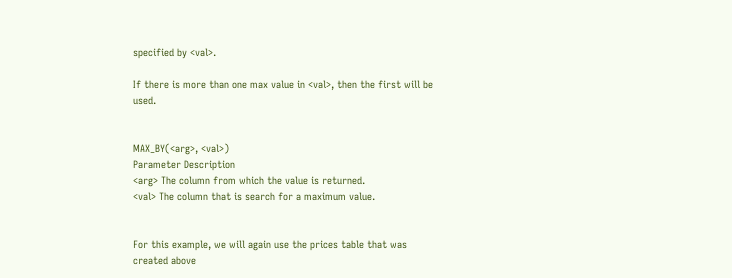specified by <val>.

If there is more than one max value in <val>, then the first will be used.


MAX_BY(<arg>, <val>)
Parameter Description
<arg> The column from which the value is returned.
<val> The column that is search for a maximum value.


For this example, we will again use the prices table that was created above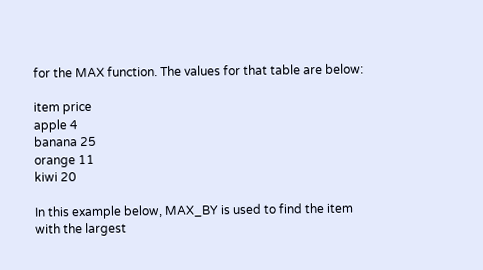for the MAX function. The values for that table are below:

item price
apple 4
banana 25
orange 11
kiwi 20

In this example below, MAX_BY is used to find the item with the largest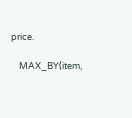price.

    MAX_BY(item,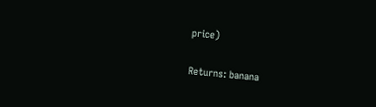price)

Returns: banana